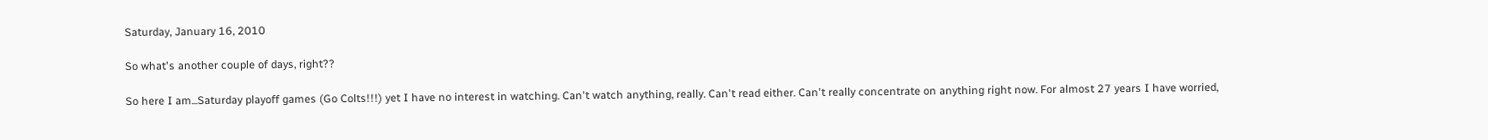Saturday, January 16, 2010

So what's another couple of days, right??

So here I am...Saturday playoff games (Go Colts!!!) yet I have no interest in watching. Can't watch anything, really. Can't read either. Can't really concentrate on anything right now. For almost 27 years I have worried,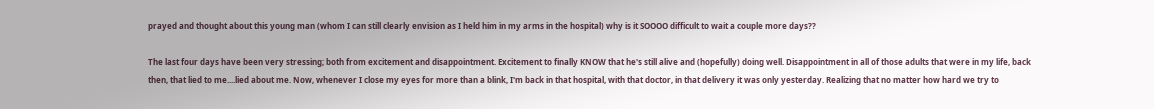prayed and thought about this young man (whom I can still clearly envision as I held him in my arms in the hospital) why is it SOOOO difficult to wait a couple more days??

The last four days have been very stressing; both from excitement and disappointment. Excitement to finally KNOW that he's still alive and (hopefully) doing well. Disappointment in all of those adults that were in my life, back then, that lied to me....lied about me. Now, whenever I close my eyes for more than a blink, I'm back in that hospital, with that doctor, in that delivery it was only yesterday. Realizing that no matter how hard we try to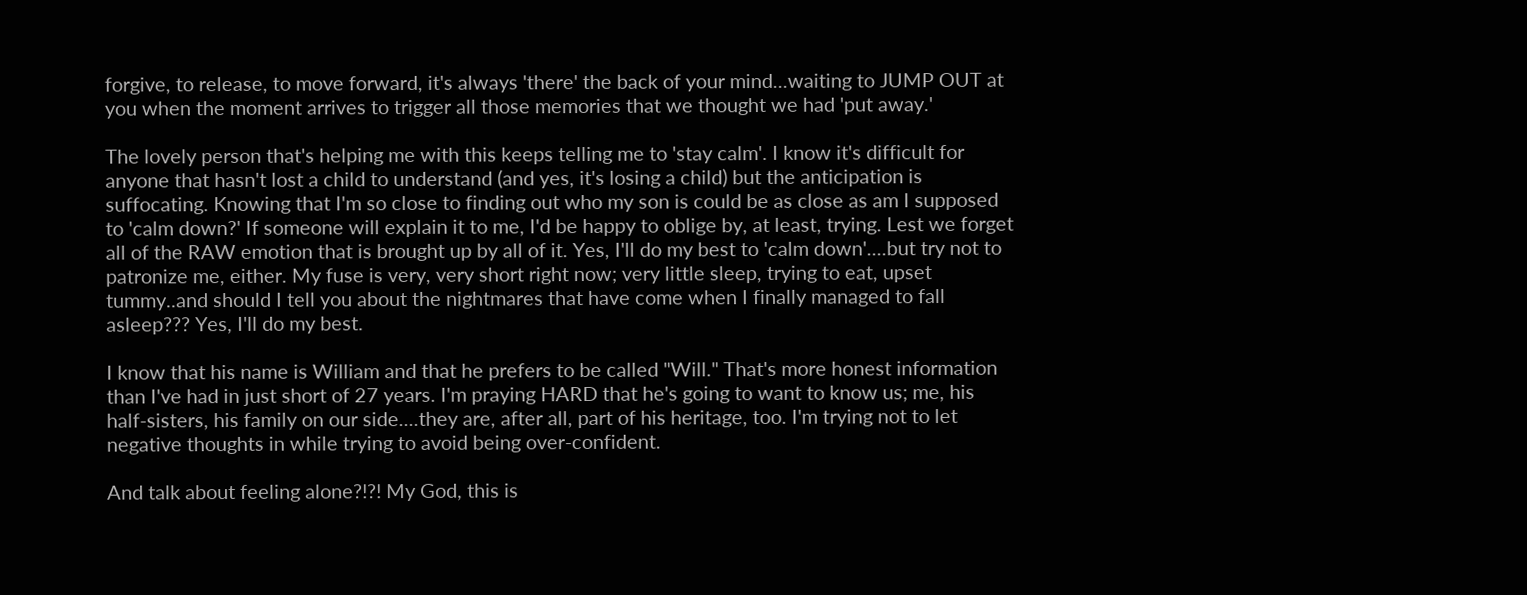forgive, to release, to move forward, it's always 'there' the back of your mind...waiting to JUMP OUT at you when the moment arrives to trigger all those memories that we thought we had 'put away.'

The lovely person that's helping me with this keeps telling me to 'stay calm'. I know it's difficult for anyone that hasn't lost a child to understand (and yes, it's losing a child) but the anticipation is suffocating. Knowing that I'm so close to finding out who my son is could be as close as am I supposed to 'calm down?' If someone will explain it to me, I'd be happy to oblige by, at least, trying. Lest we forget all of the RAW emotion that is brought up by all of it. Yes, I'll do my best to 'calm down'....but try not to patronize me, either. My fuse is very, very short right now; very little sleep, trying to eat, upset tummy..and should I tell you about the nightmares that have come when I finally managed to fall asleep??? Yes, I'll do my best.

I know that his name is William and that he prefers to be called "Will." That's more honest information than I've had in just short of 27 years. I'm praying HARD that he's going to want to know us; me, his half-sisters, his family on our side....they are, after all, part of his heritage, too. I'm trying not to let negative thoughts in while trying to avoid being over-confident.

And talk about feeling alone?!?! My God, this is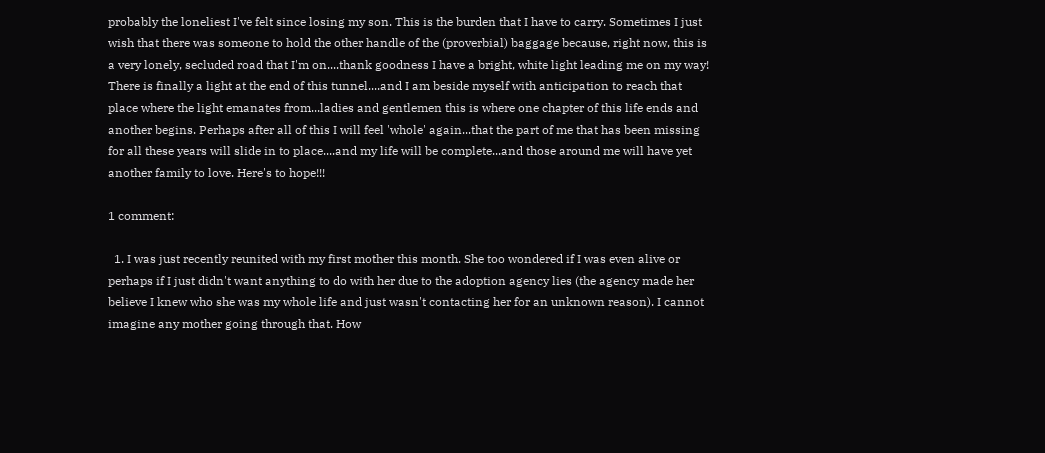probably the loneliest I've felt since losing my son. This is the burden that I have to carry. Sometimes I just wish that there was someone to hold the other handle of the (proverbial) baggage because, right now, this is a very lonely, secluded road that I'm on....thank goodness I have a bright, white light leading me on my way! There is finally a light at the end of this tunnel....and I am beside myself with anticipation to reach that place where the light emanates from...ladies and gentlemen this is where one chapter of this life ends and another begins. Perhaps after all of this I will feel 'whole' again...that the part of me that has been missing for all these years will slide in to place....and my life will be complete...and those around me will have yet another family to love. Here's to hope!!!

1 comment:

  1. I was just recently reunited with my first mother this month. She too wondered if I was even alive or perhaps if I just didn't want anything to do with her due to the adoption agency lies (the agency made her believe I knew who she was my whole life and just wasn't contacting her for an unknown reason). I cannot imagine any mother going through that. How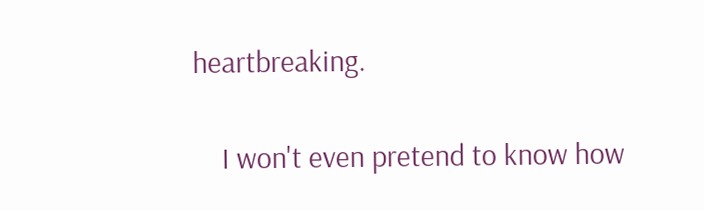heartbreaking.

    I won't even pretend to know how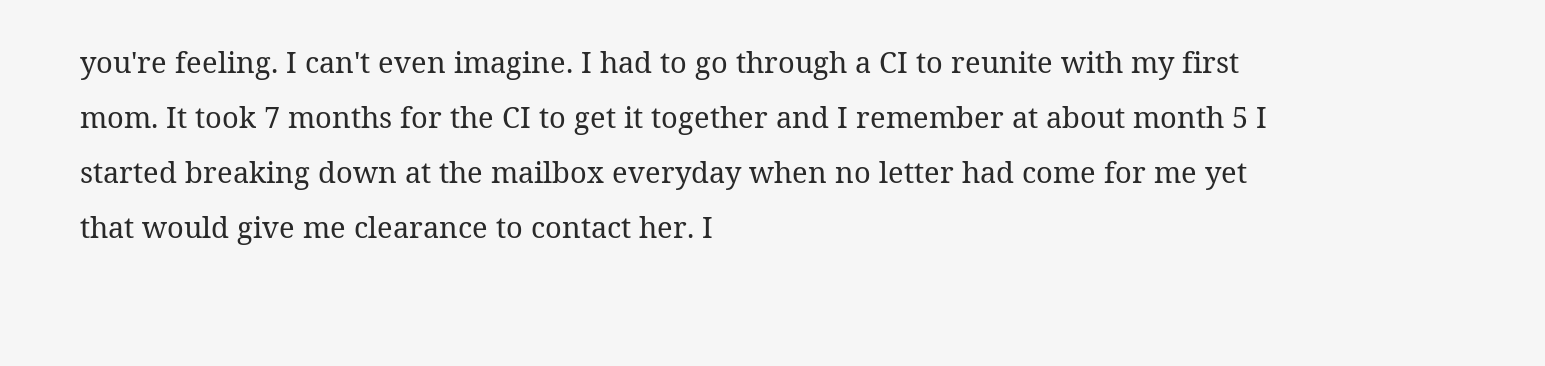you're feeling. I can't even imagine. I had to go through a CI to reunite with my first mom. It took 7 months for the CI to get it together and I remember at about month 5 I started breaking down at the mailbox everyday when no letter had come for me yet that would give me clearance to contact her. I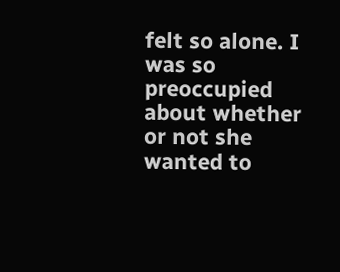felt so alone. I was so preoccupied about whether or not she wanted to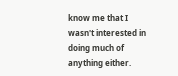know me that I wasn't interested in doing much of anything either.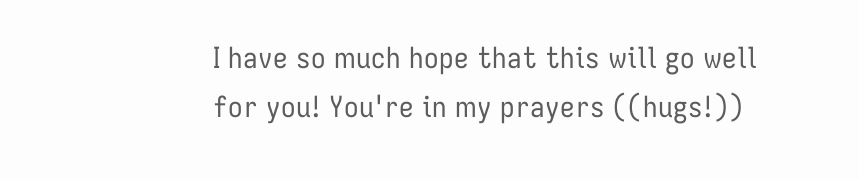I have so much hope that this will go well for you! You're in my prayers ((hugs!))